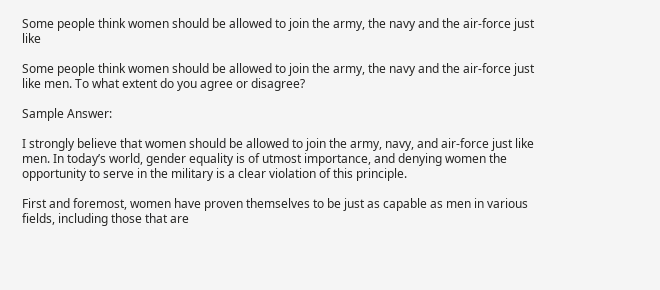Some people think women should be allowed to join the army, the navy and the air-force just like

Some people think women should be allowed to join the army, the navy and the air-force just like men. To what extent do you agree or disagree?

Sample Answer:

I strongly believe that women should be allowed to join the army, navy, and air-force just like men. In today’s world, gender equality is of utmost importance, and denying women the opportunity to serve in the military is a clear violation of this principle.

First and foremost, women have proven themselves to be just as capable as men in various fields, including those that are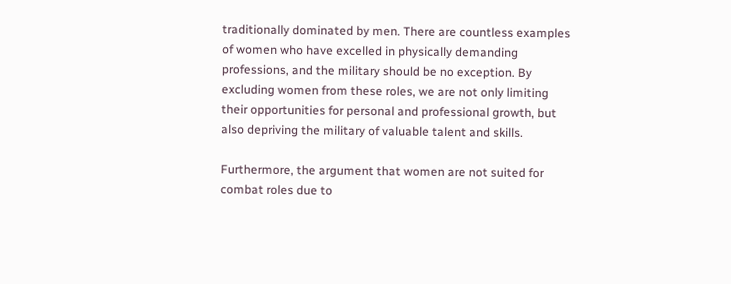traditionally dominated by men. There are countless examples of women who have excelled in physically demanding professions, and the military should be no exception. By excluding women from these roles, we are not only limiting their opportunities for personal and professional growth, but also depriving the military of valuable talent and skills.

Furthermore, the argument that women are not suited for combat roles due to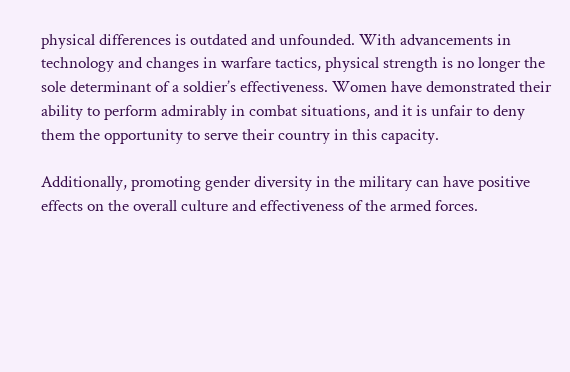physical differences is outdated and unfounded. With advancements in technology and changes in warfare tactics, physical strength is no longer the sole determinant of a soldier’s effectiveness. Women have demonstrated their ability to perform admirably in combat situations, and it is unfair to deny them the opportunity to serve their country in this capacity.

Additionally, promoting gender diversity in the military can have positive effects on the overall culture and effectiveness of the armed forces.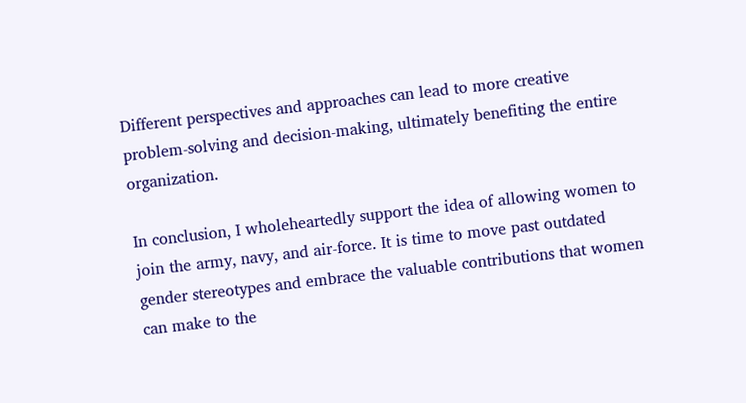Different perspectives and approaches can lead to more creative problem-solving and decision-making, ultimately benefiting the entire organization.

In conclusion, I wholeheartedly support the idea of allowing women to join the army, navy, and air-force. It is time to move past outdated gender stereotypes and embrace the valuable contributions that women can make to the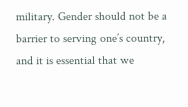military. Gender should not be a barrier to serving one’s country, and it is essential that we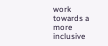work towards a more inclusive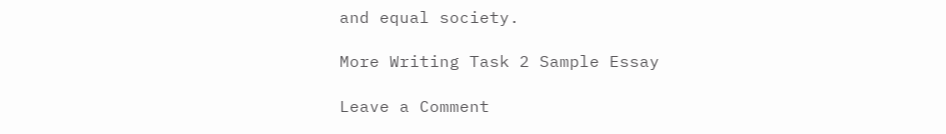and equal society.

More Writing Task 2 Sample Essay

Leave a Comment